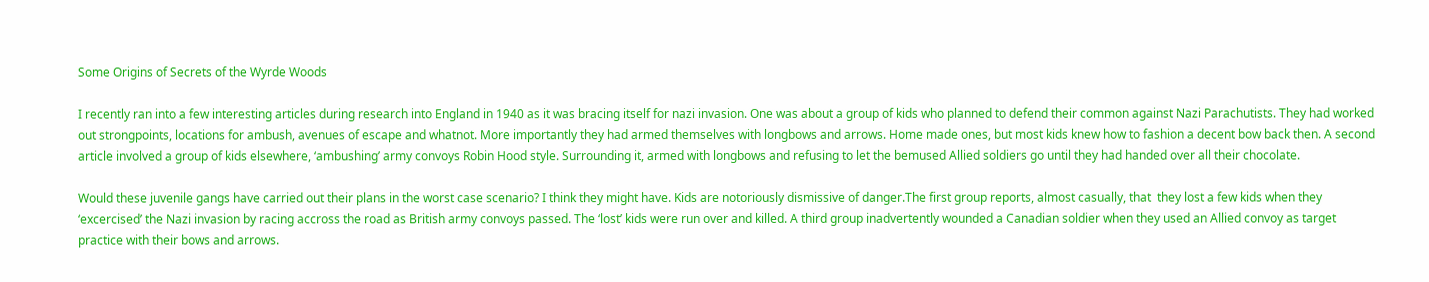Some Origins of Secrets of the Wyrde Woods

I recently ran into a few interesting articles during research into England in 1940 as it was bracing itself for nazi invasion. One was about a group of kids who planned to defend their common against Nazi Parachutists. They had worked out strongpoints, locations for ambush, avenues of escape and whatnot. More importantly they had armed themselves with longbows and arrows. Home made ones, but most kids knew how to fashion a decent bow back then. A second article involved a group of kids elsewhere, ‘ambushing’ army convoys Robin Hood style. Surrounding it, armed with longbows and refusing to let the bemused Allied soldiers go until they had handed over all their chocolate.

Would these juvenile gangs have carried out their plans in the worst case scenario? I think they might have. Kids are notoriously dismissive of danger.The first group reports, almost casually, that  they lost a few kids when they ‘excercised’ the Nazi invasion by racing accross the road as British army convoys passed. The ‘lost’ kids were run over and killed. A third group inadvertently wounded a Canadian soldier when they used an Allied convoy as target practice with their bows and arrows.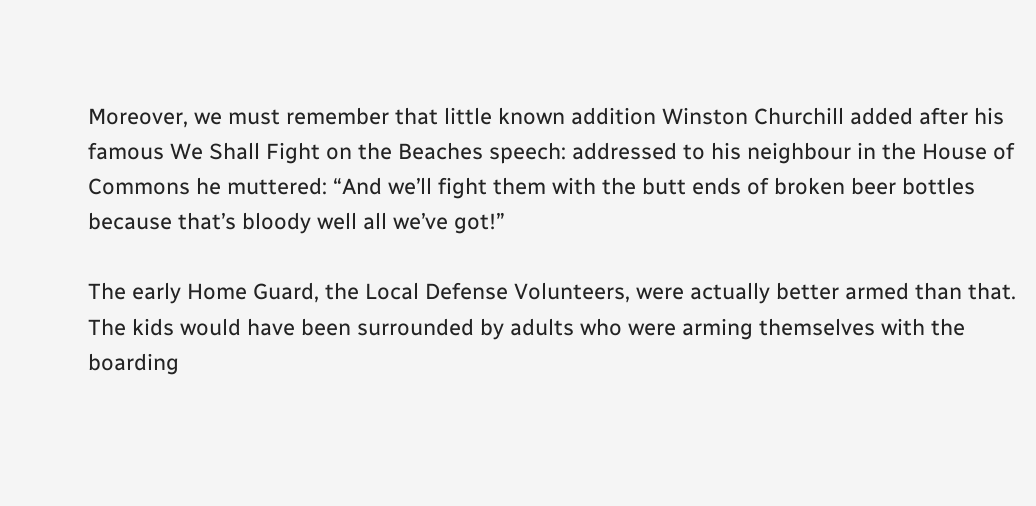Moreover, we must remember that little known addition Winston Churchill added after his famous We Shall Fight on the Beaches speech: addressed to his neighbour in the House of Commons he muttered: “And we’ll fight them with the butt ends of broken beer bottles because that’s bloody well all we’ve got!”

The early Home Guard, the Local Defense Volunteers, were actually better armed than that. The kids would have been surrounded by adults who were arming themselves with the boarding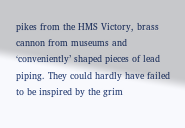pikes from the HMS Victory, brass cannon from museums and ‘conveniently’ shaped pieces of lead piping. They could hardly have failed to be inspired by the grim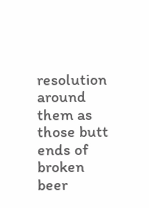resolution around them as those butt ends of broken beer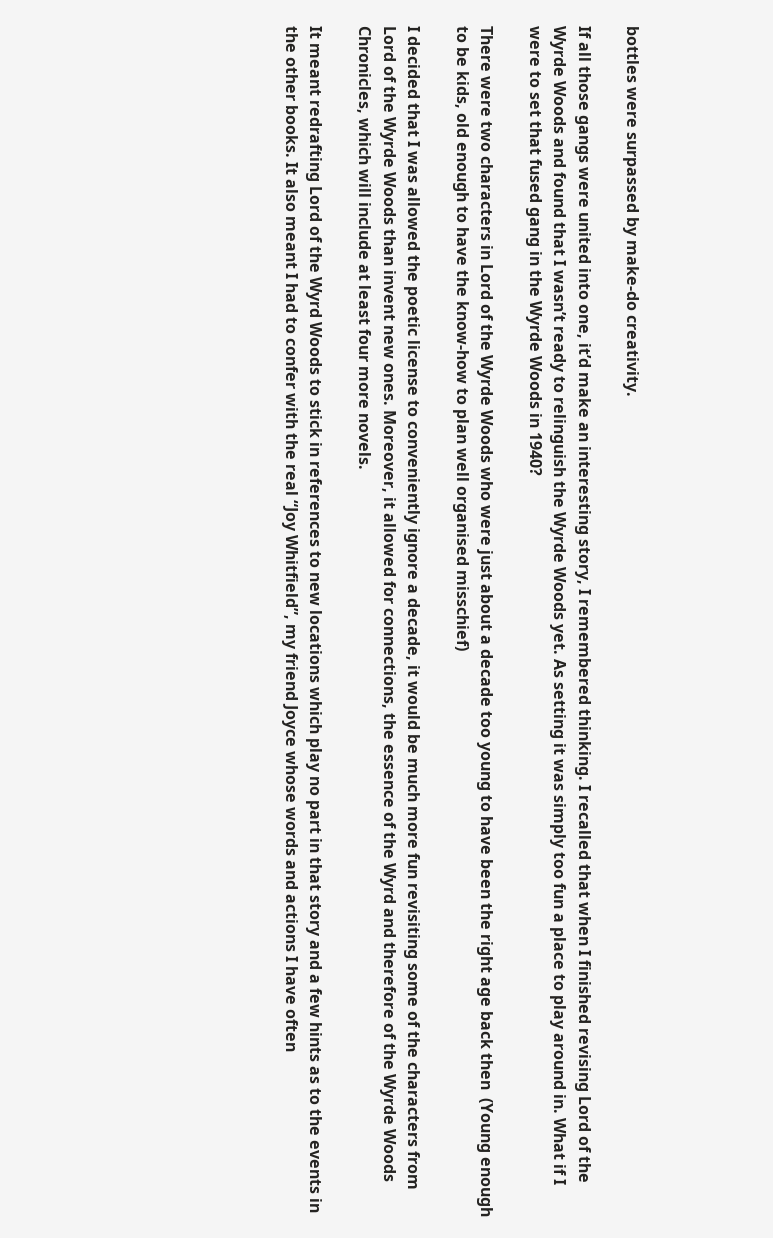bottles were surpassed by make-do creativity.

If all those gangs were united into one, it’d make an interesting story, I remembered thinking. I recalled that when I finished revising Lord of the Wyrde Woods and found that I wasn’t ready to relinguish the Wyrde Woods yet. As setting it was simply too fun a place to play around in. What if I were to set that fused gang in the Wyrde Woods in 1940?

There were two characters in Lord of the Wyrde Woods who were just about a decade too young to have been the right age back then  (Young enough to be kids, old enough to have the know-how to plan well organised misschief)

I decided that I was allowed the poetic license to conveniently ignore a decade, it would be much more fun revisiting some of the characters from Lord of the Wyrde Woods than invent new ones. Moreover, it allowed for connections, the essence of the Wyrd and therefore of the Wyrde Woods Chronicles, which will include at least four more novels.

It meant redrafting Lord of the Wyrd Woods to stick in references to new locations which play no part in that story and a few hints as to the events in the other books. It also meant I had to confer with the real “Joy Whitfield”, my friend Joyce whose words and actions I have often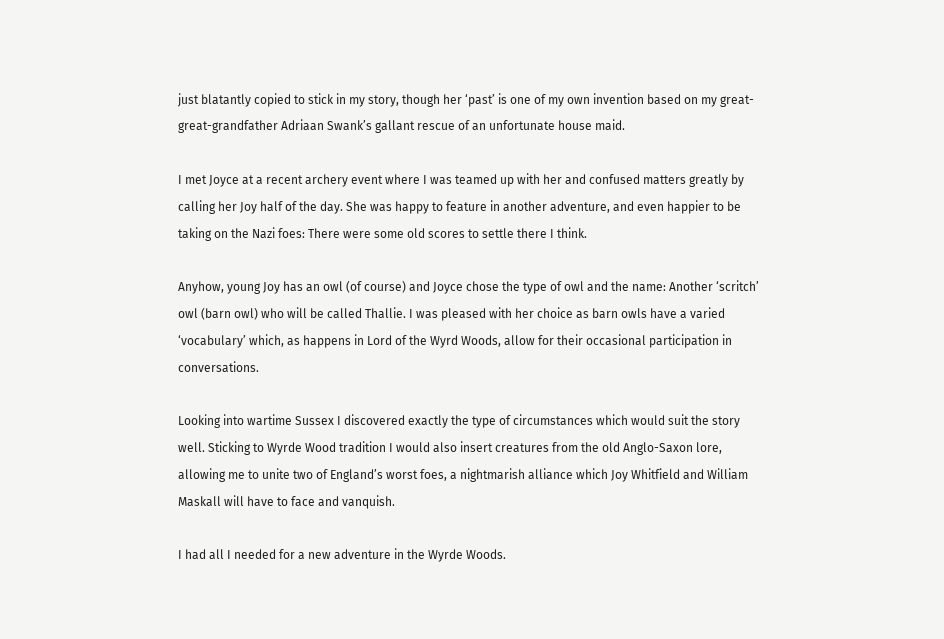just blatantly copied to stick in my story, though her ‘past’ is one of my own invention based on my great-great-grandfather Adriaan Swank’s gallant rescue of an unfortunate house maid.

I met Joyce at a recent archery event where I was teamed up with her and confused matters greatly by calling her Joy half of the day. She was happy to feature in another adventure, and even happier to be taking on the Nazi foes: There were some old scores to settle there I think.

Anyhow, young Joy has an owl (of course) and Joyce chose the type of owl and the name: Another ‘scritch’ owl (barn owl) who will be called Thallie. I was pleased with her choice as barn owls have a varied ‘vocabulary’ which, as happens in Lord of the Wyrd Woods, allow for their occasional participation in conversations.

Looking into wartime Sussex I discovered exactly the type of circumstances which would suit the story well. Sticking to Wyrde Wood tradition I would also insert creatures from the old Anglo-Saxon lore, allowing me to unite two of England’s worst foes, a nightmarish alliance which Joy Whitfield and William Maskall will have to face and vanquish.

I had all I needed for a new adventure in the Wyrde Woods.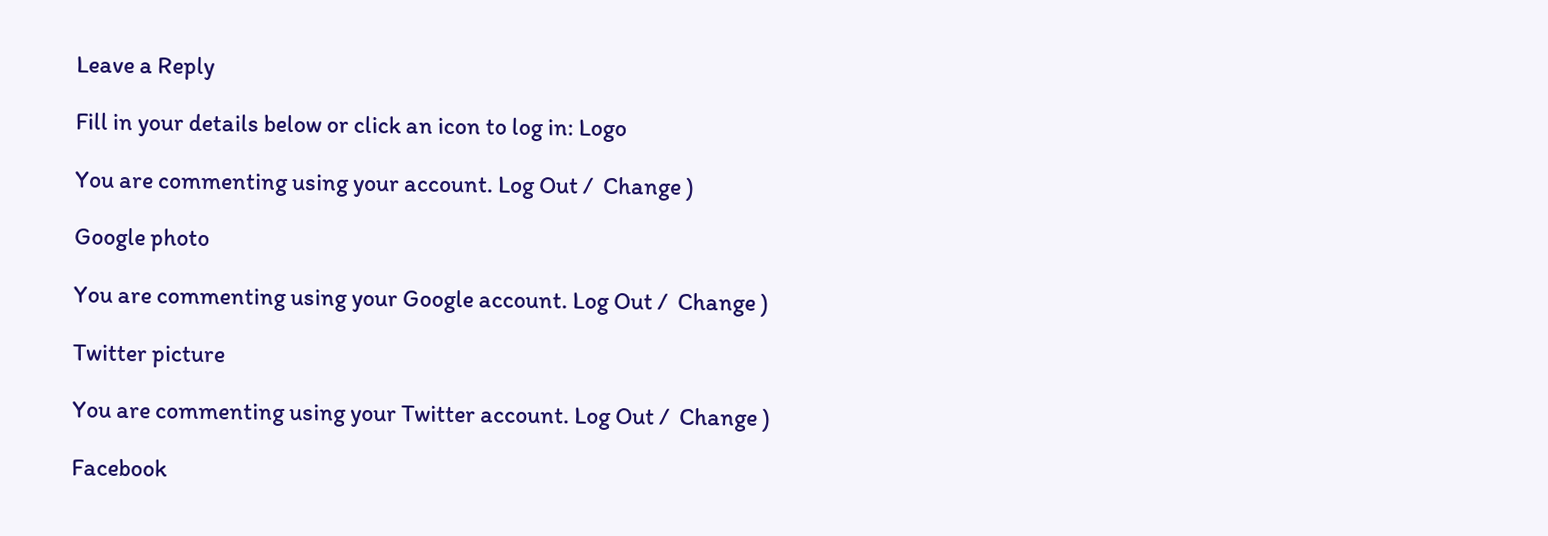Leave a Reply

Fill in your details below or click an icon to log in: Logo

You are commenting using your account. Log Out /  Change )

Google photo

You are commenting using your Google account. Log Out /  Change )

Twitter picture

You are commenting using your Twitter account. Log Out /  Change )

Facebook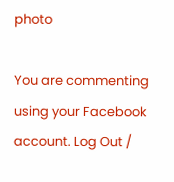photo

You are commenting using your Facebook account. Log Out /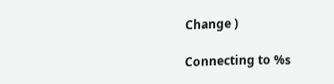Change )

Connecting to %s